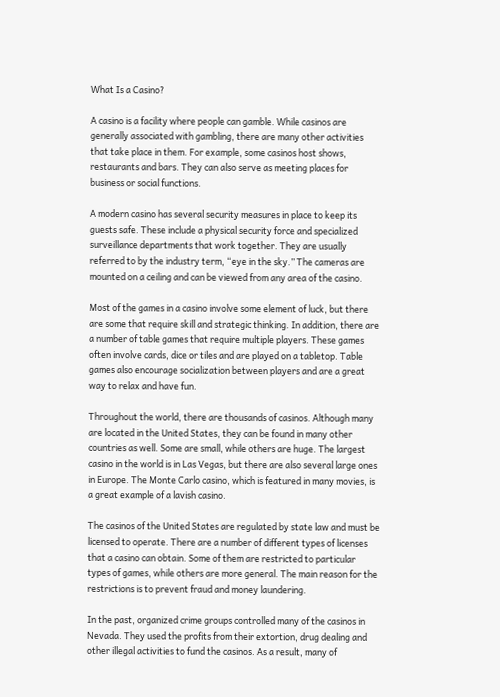What Is a Casino?

A casino is a facility where people can gamble. While casinos are generally associated with gambling, there are many other activities that take place in them. For example, some casinos host shows, restaurants and bars. They can also serve as meeting places for business or social functions.

A modern casino has several security measures in place to keep its guests safe. These include a physical security force and specialized surveillance departments that work together. They are usually referred to by the industry term, “eye in the sky.” The cameras are mounted on a ceiling and can be viewed from any area of the casino.

Most of the games in a casino involve some element of luck, but there are some that require skill and strategic thinking. In addition, there are a number of table games that require multiple players. These games often involve cards, dice or tiles and are played on a tabletop. Table games also encourage socialization between players and are a great way to relax and have fun.

Throughout the world, there are thousands of casinos. Although many are located in the United States, they can be found in many other countries as well. Some are small, while others are huge. The largest casino in the world is in Las Vegas, but there are also several large ones in Europe. The Monte Carlo casino, which is featured in many movies, is a great example of a lavish casino.

The casinos of the United States are regulated by state law and must be licensed to operate. There are a number of different types of licenses that a casino can obtain. Some of them are restricted to particular types of games, while others are more general. The main reason for the restrictions is to prevent fraud and money laundering.

In the past, organized crime groups controlled many of the casinos in Nevada. They used the profits from their extortion, drug dealing and other illegal activities to fund the casinos. As a result, many of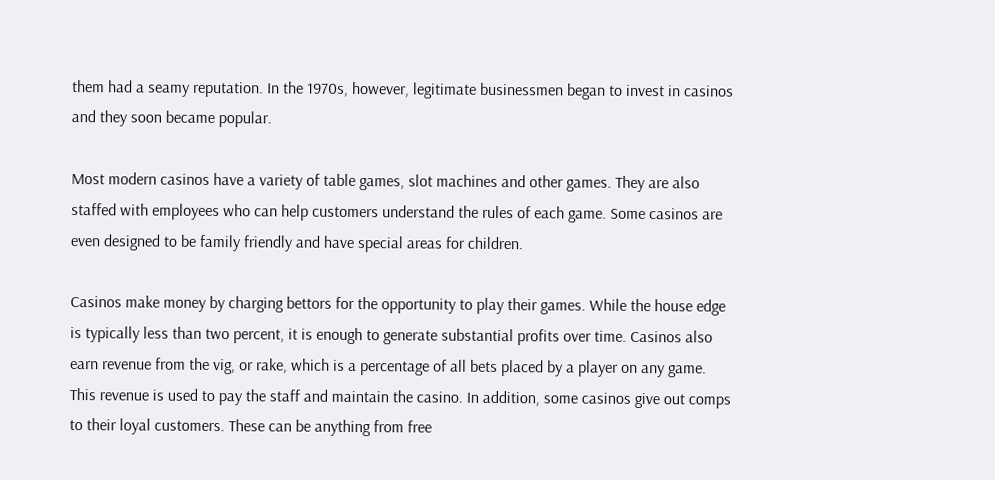them had a seamy reputation. In the 1970s, however, legitimate businessmen began to invest in casinos and they soon became popular.

Most modern casinos have a variety of table games, slot machines and other games. They are also staffed with employees who can help customers understand the rules of each game. Some casinos are even designed to be family friendly and have special areas for children.

Casinos make money by charging bettors for the opportunity to play their games. While the house edge is typically less than two percent, it is enough to generate substantial profits over time. Casinos also earn revenue from the vig, or rake, which is a percentage of all bets placed by a player on any game. This revenue is used to pay the staff and maintain the casino. In addition, some casinos give out comps to their loyal customers. These can be anything from free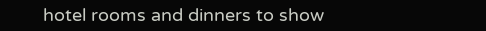hotel rooms and dinners to show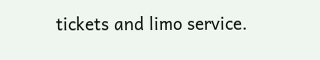tickets and limo service.